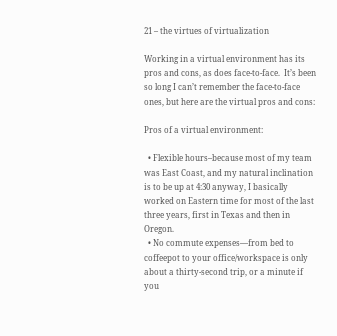21 – the virtues of virtualization

Working in a virtual environment has its pros and cons, as does face-to-face.  It’s been so long I can’t remember the face-to-face ones, but here are the virtual pros and cons:

Pros of a virtual environment:

  • Flexible hours–because most of my team was East Coast, and my natural inclination is to be up at 4:30 anyway, I basically worked on Eastern time for most of the last three years, first in Texas and then in Oregon.
  • No commute expenses—from bed to coffeepot to your office/workspace is only about a thirty-second trip, or a minute if you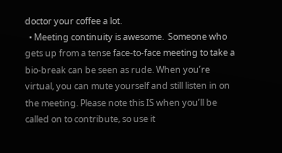doctor your coffee a lot.
  • Meeting continuity is awesome.  Someone who gets up from a tense face-to-face meeting to take a bio-break can be seen as rude. When you’re virtual, you can mute yourself and still listen in on the meeting. Please note this IS when you’ll be called on to contribute, so use it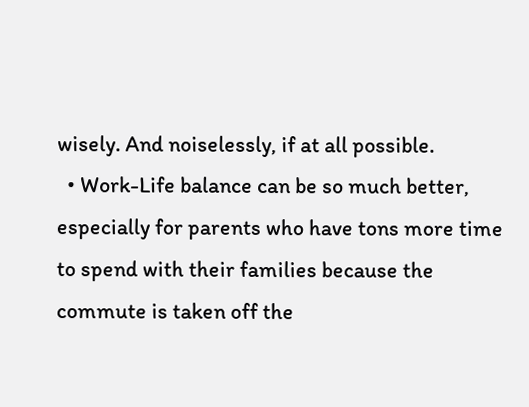wisely. And noiselessly, if at all possible.
  • Work-Life balance can be so much better, especially for parents who have tons more time to spend with their families because the commute is taken off the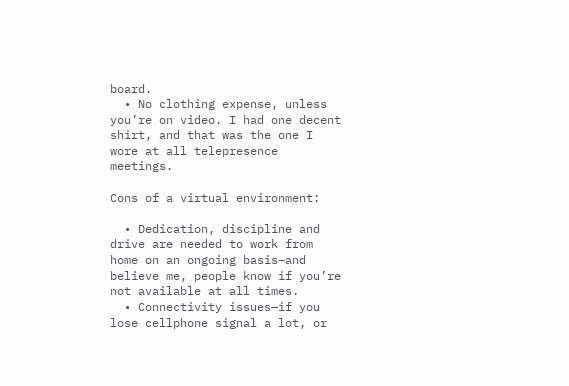board.
  • No clothing expense, unless you’re on video. I had one decent shirt, and that was the one I wore at all telepresence meetings.

Cons of a virtual environment:

  • Dedication, discipline and drive are needed to work from home on an ongoing basis–and believe me, people know if you’re not available at all times.
  • Connectivity issues—if you lose cellphone signal a lot, or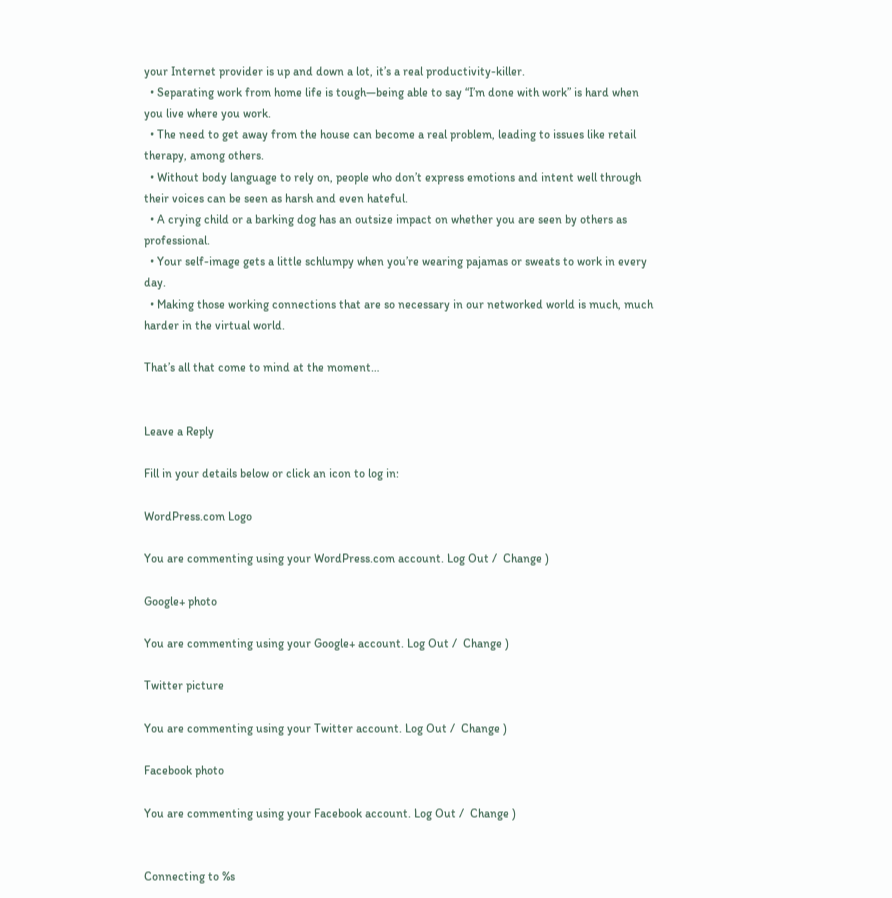your Internet provider is up and down a lot, it’s a real productivity-killer.
  • Separating work from home life is tough—being able to say “I’m done with work” is hard when you live where you work.
  • The need to get away from the house can become a real problem, leading to issues like retail therapy, among others.
  • Without body language to rely on, people who don’t express emotions and intent well through their voices can be seen as harsh and even hateful.
  • A crying child or a barking dog has an outsize impact on whether you are seen by others as professional.
  • Your self-image gets a little schlumpy when you’re wearing pajamas or sweats to work in every day.
  • Making those working connections that are so necessary in our networked world is much, much harder in the virtual world.

That’s all that come to mind at the moment…


Leave a Reply

Fill in your details below or click an icon to log in:

WordPress.com Logo

You are commenting using your WordPress.com account. Log Out /  Change )

Google+ photo

You are commenting using your Google+ account. Log Out /  Change )

Twitter picture

You are commenting using your Twitter account. Log Out /  Change )

Facebook photo

You are commenting using your Facebook account. Log Out /  Change )


Connecting to %s